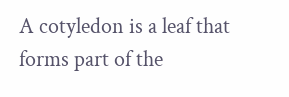A cotyledon is a leaf that forms part of the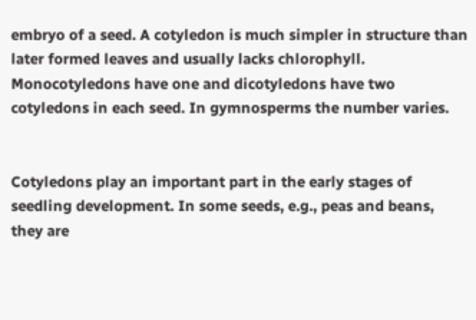embryo of a seed. A cotyledon is much simpler in structure than later formed leaves and usually lacks chlorophyll. Monocotyledons have one and dicotyledons have two cotyledons in each seed. In gymnosperms the number varies.


Cotyledons play an important part in the early stages of seedling development. In some seeds, e.g., peas and beans, they are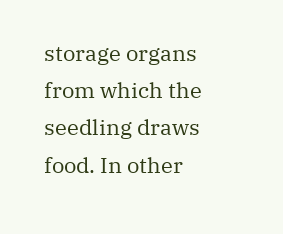storage organs from which the seedling draws food. In other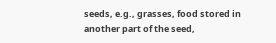seeds, e.g., grasses, food stored in another part of the seed,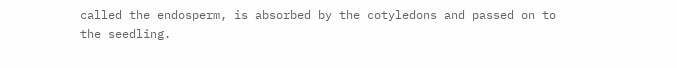called the endosperm, is absorbed by the cotyledons and passed on to the seedling.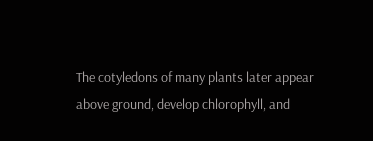The cotyledons of many plants later appear above ground, develop chlorophyll, and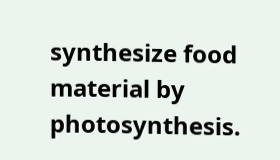synthesize food material by photosynthesis.